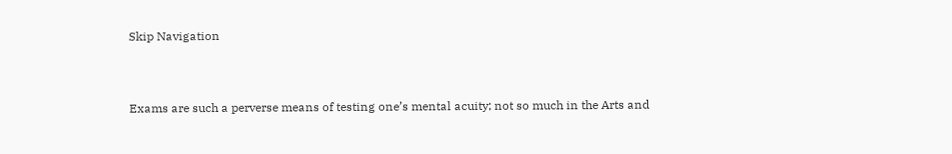Skip Navigation


Exams are such a perverse means of testing one’s mental acuity; not so much in the Arts and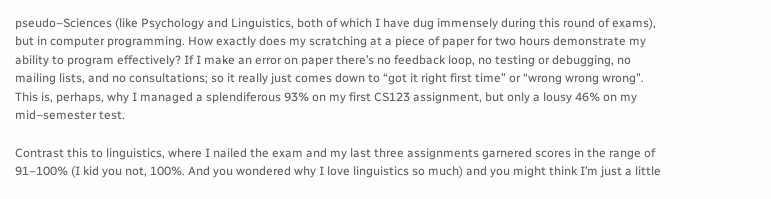pseudo–Sciences (like Psychology and Linguistics, both of which I have dug immensely during this round of exams), but in computer programming. How exactly does my scratching at a piece of paper for two hours demonstrate my ability to program effectively? If I make an error on paper there’s no feedback loop, no testing or debugging, no mailing lists, and no consultations; so it really just comes down to “got it right first time” or “wrong wrong wrong”. This is, perhaps, why I managed a splendiferous 93% on my first CS123 assignment, but only a lousy 46% on my mid–semester test.

Contrast this to linguistics, where I nailed the exam and my last three assignments garnered scores in the range of 91–100% (I kid you not, 100%. And you wondered why I love linguistics so much) and you might think I’m just a little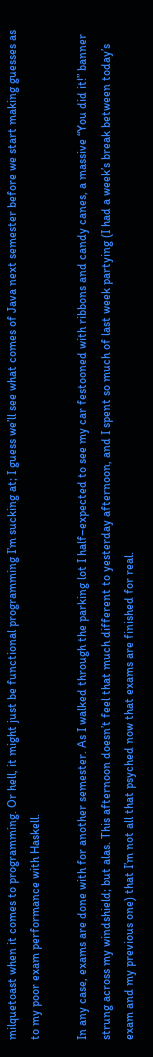milquetoast when it comes to programming. Or hell, it might just be functional programming I’m sucking at; I guess we’ll see what comes of Java next semester before we start making guesses as to my poor exam performance with Haskell.

In any case, exams are done with for another semester. As I walked through the parking lot I half–expected to see my car festooned with ribbons and candy canes, a massive “You did it!” banner strung across my windshield; but alas. This afternoon doesn’t feel that much different to yesterday afternoon, and I spent so much of last week partying (I had a week’s break between today’s exam and my previous one) that I’m not all that psyched now that exams are finished for real.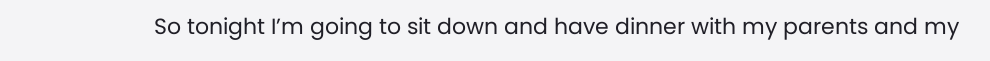So tonight I’m going to sit down and have dinner with my parents and my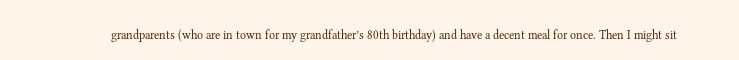grandparents (who are in town for my grandfather’s 80th birthday) and have a decent meal for once. Then I might sit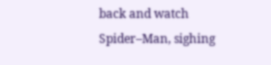back and watch Spider–Man, sighing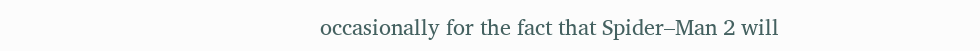occasionally for the fact that Spider–Man 2 will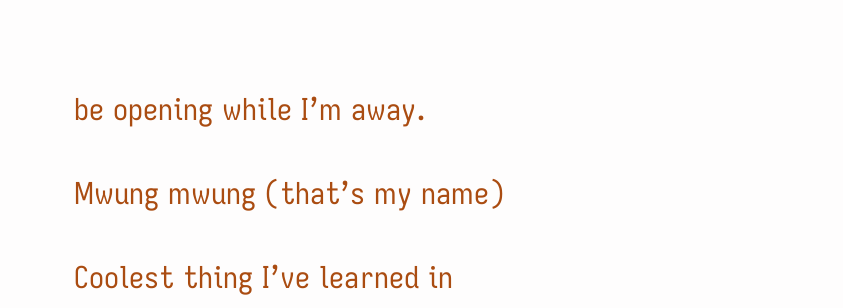be opening while I’m away.

Mwung mwung (that’s my name)

Coolest thing I’ve learned in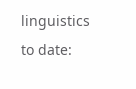linguistics to date: